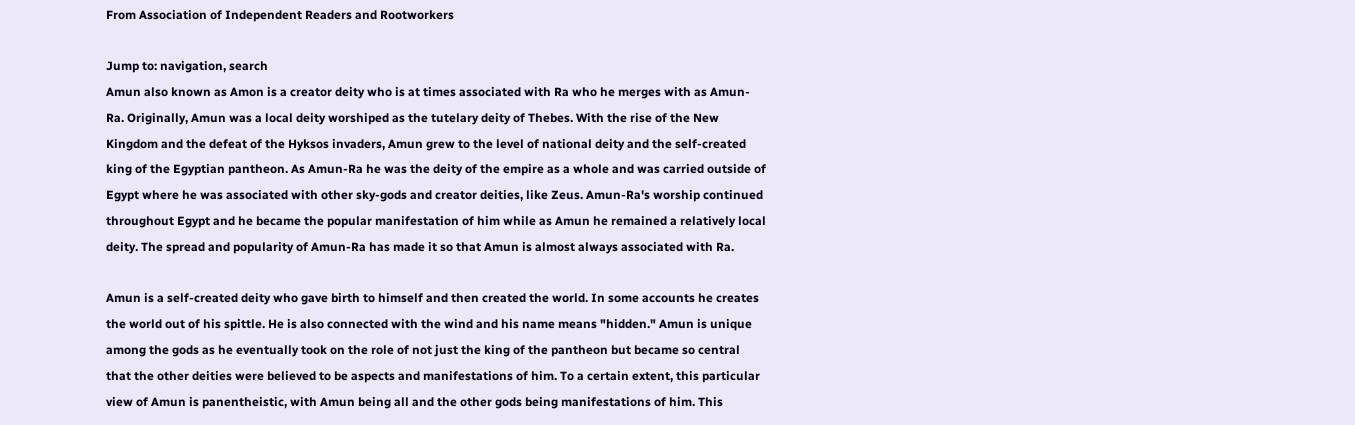From Association of Independent Readers and Rootworkers

Jump to: navigation, search
Amun also known as Amon is a creator deity who is at times associated with Ra who he merges with as Amun-Ra. Originally, Amun was a local deity worshiped as the tutelary deity of Thebes. With the rise of the New Kingdom and the defeat of the Hyksos invaders, Amun grew to the level of national deity and the self-created king of the Egyptian pantheon. As Amun-Ra he was the deity of the empire as a whole and was carried outside of Egypt where he was associated with other sky-gods and creator deities, like Zeus. Amun-Ra's worship continued throughout Egypt and he became the popular manifestation of him while as Amun he remained a relatively local deity. The spread and popularity of Amun-Ra has made it so that Amun is almost always associated with Ra.

Amun is a self-created deity who gave birth to himself and then created the world. In some accounts he creates the world out of his spittle. He is also connected with the wind and his name means "hidden." Amun is unique among the gods as he eventually took on the role of not just the king of the pantheon but became so central that the other deities were believed to be aspects and manifestations of him. To a certain extent, this particular view of Amun is panentheistic, with Amun being all and the other gods being manifestations of him. This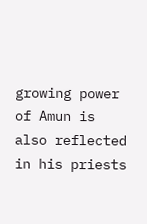growing power of Amun is also reflected in his priests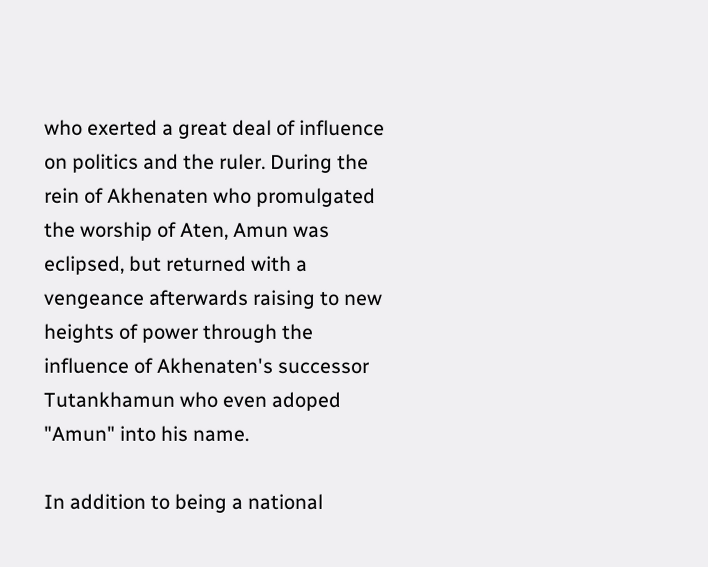who exerted a great deal of influence on politics and the ruler. During the rein of Akhenaten who promulgated the worship of Aten, Amun was eclipsed, but returned with a vengeance afterwards raising to new heights of power through the influence of Akhenaten's successor Tutankhamun who even adoped "Amun" into his name.

In addition to being a national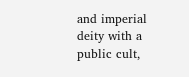and imperial deity with a public cult,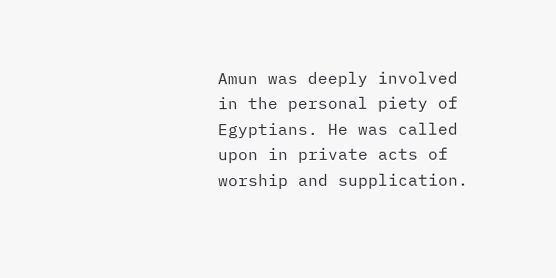Amun was deeply involved in the personal piety of Egyptians. He was called upon in private acts of worship and supplication.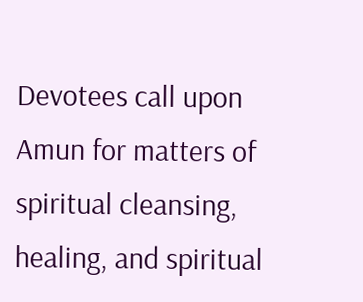Devotees call upon Amun for matters of spiritual cleansing, healing, and spiritual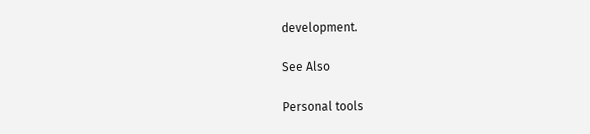development.

See Also

Personal tools